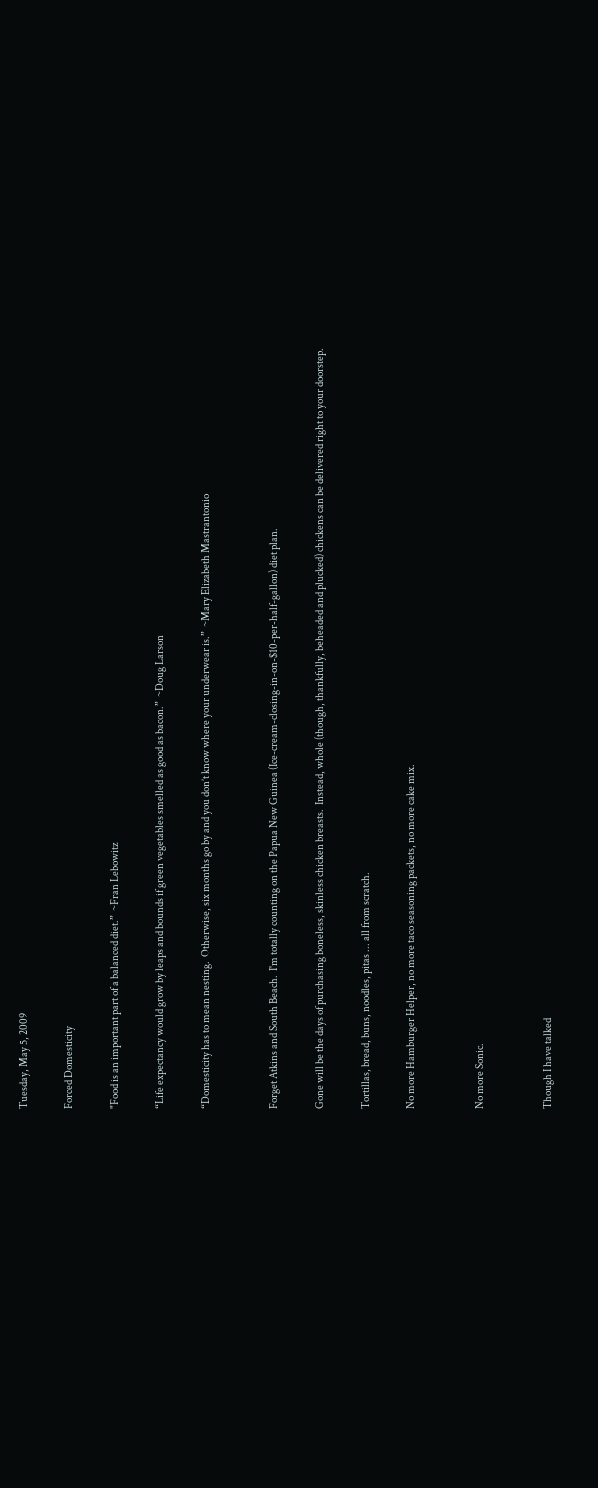Tuesday, May 5, 2009

Forced Domesticity

"Food is an important part of a balanced diet.”  ~Fran Lebowitz

“Life expectancy would grow by leaps and bounds if green vegetables smelled as good as bacon.”  ~Doug Larson

“Domesticity has to mean nesting.  Otherwise, six months go by and you don’t know where your underwear is.”  ~Mary Elizabeth Mastrantonio


Forget Atkins and South Beach.  I'm totally counting on the Papua New Guinea (Ice-cream-closing-in-on-$10-per-half-gallon) diet plan.

Gone will be the days of purchasing boneless, skinless chicken breasts.  Instead, whole (though, thankfully, beheaded and plucked) chickens can be delivered right to your doorstep.

Tortillas, bread, buns, noodles, pitas ... all from scratch.

No more Hamburger Helper, no more taco seasoning packets, no more cake mix.


No more Sonic.


Though I have talked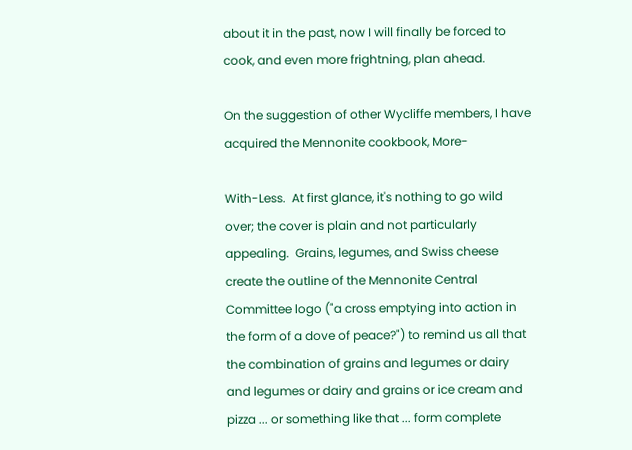about it in the past, now I will finally be forced to cook, and even more frightning, plan ahead.

On the suggestion of other Wycliffe members, I have acquired the Mennonite cookbook, More-

With-Less.  At first glance, it's nothing to go wild over; the cover is plain and not particularly appealing.  Grains, legumes, and Swiss cheese create the outline of the Mennonite Central Committee logo ("a cross emptying into action in the form of a dove of peace?") to remind us all that the combination of grains and legumes or dairy and legumes or dairy and grains or ice cream and pizza ... or something like that ... form complete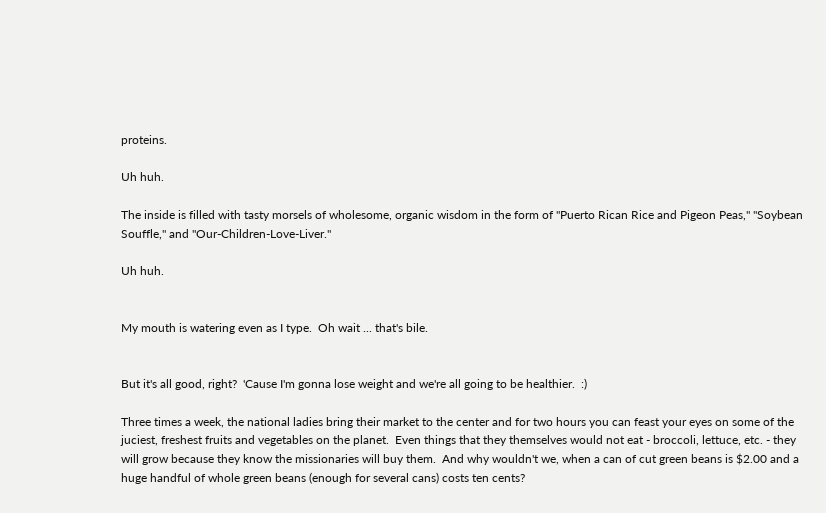proteins.

Uh huh.

The inside is filled with tasty morsels of wholesome, organic wisdom in the form of "Puerto Rican Rice and Pigeon Peas," "Soybean Souffle," and "Our-Children-Love-Liver."

Uh huh.


My mouth is watering even as I type.  Oh wait ... that's bile.


But it's all good, right?  'Cause I'm gonna lose weight and we're all going to be healthier.  :)

Three times a week, the national ladies bring their market to the center and for two hours you can feast your eyes on some of the juciest, freshest fruits and vegetables on the planet.  Even things that they themselves would not eat - broccoli, lettuce, etc. - they will grow because they know the missionaries will buy them.  And why wouldn't we, when a can of cut green beans is $2.00 and a huge handful of whole green beans (enough for several cans) costs ten cents?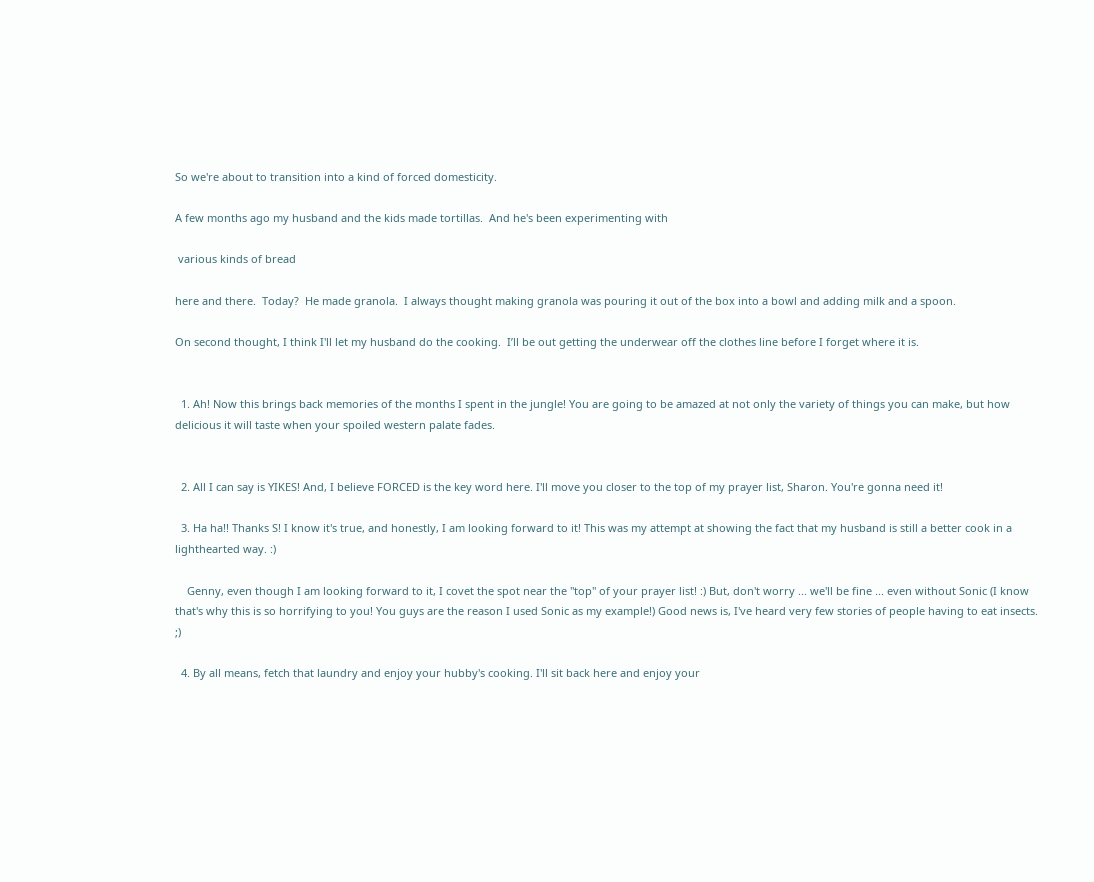So we're about to transition into a kind of forced domesticity.

A few months ago my husband and the kids made tortillas.  And he's been experimenting with

 various kinds of bread

here and there.  Today?  He made granola.  I always thought making granola was pouring it out of the box into a bowl and adding milk and a spoon.

On second thought, I think I'll let my husband do the cooking.  I’ll be out getting the underwear off the clothes line before I forget where it is.


  1. Ah! Now this brings back memories of the months I spent in the jungle! You are going to be amazed at not only the variety of things you can make, but how delicious it will taste when your spoiled western palate fades.


  2. All I can say is YIKES! And, I believe FORCED is the key word here. I'll move you closer to the top of my prayer list, Sharon. You're gonna need it!

  3. Ha ha!! Thanks S! I know it's true, and honestly, I am looking forward to it! This was my attempt at showing the fact that my husband is still a better cook in a lighthearted way. :)

    Genny, even though I am looking forward to it, I covet the spot near the "top" of your prayer list! :) But, don't worry ... we'll be fine ... even without Sonic (I know that's why this is so horrifying to you! You guys are the reason I used Sonic as my example!) Good news is, I've heard very few stories of people having to eat insects. ;)

  4. By all means, fetch that laundry and enjoy your hubby's cooking. I'll sit back here and enjoy your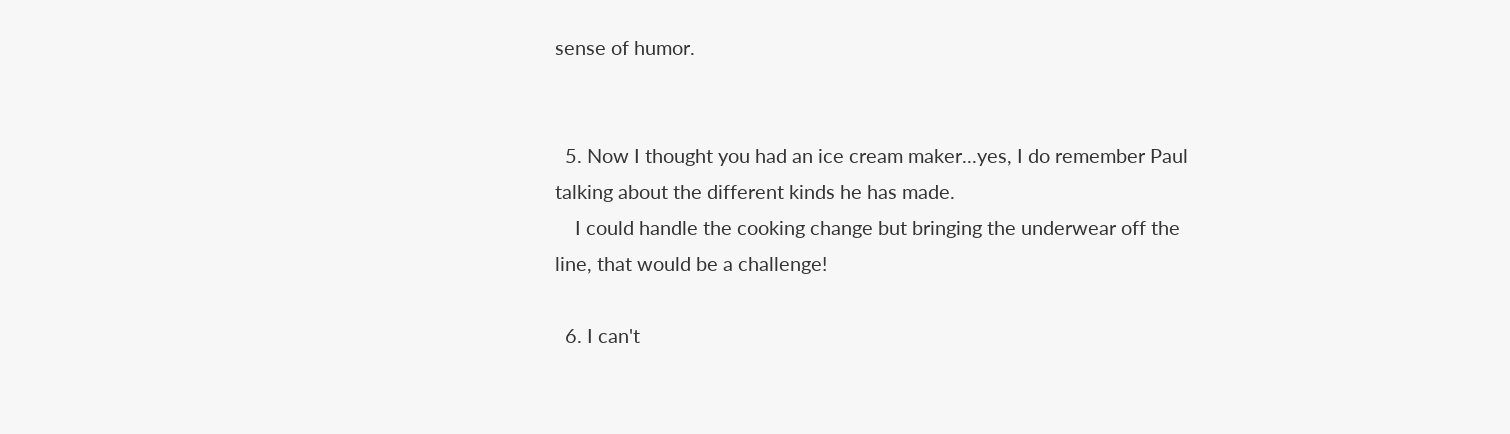sense of humor.


  5. Now I thought you had an ice cream maker...yes, I do remember Paul talking about the different kinds he has made.
    I could handle the cooking change but bringing the underwear off the line, that would be a challenge!

  6. I can't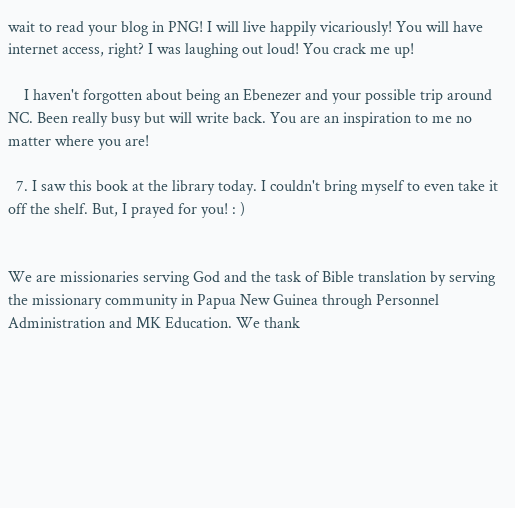wait to read your blog in PNG! I will live happily vicariously! You will have internet access, right? I was laughing out loud! You crack me up!

    I haven't forgotten about being an Ebenezer and your possible trip around NC. Been really busy but will write back. You are an inspiration to me no matter where you are!

  7. I saw this book at the library today. I couldn't bring myself to even take it off the shelf. But, I prayed for you! : )


We are missionaries serving God and the task of Bible translation by serving the missionary community in Papua New Guinea through Personnel Administration and MK Education. We thank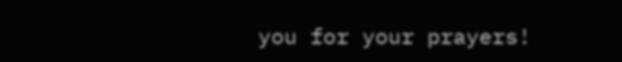you for your prayers!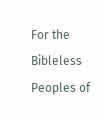For the Bibleless Peoples of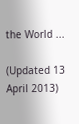the World ...

(Updated 13 April 2013)